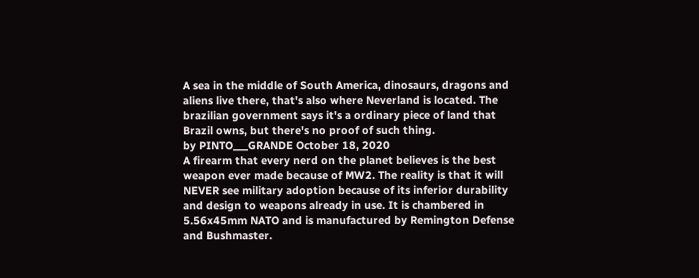A sea in the middle of South America, dinosaurs, dragons and aliens live there, that's also where Neverland is located. The brazilian government says it's a ordinary piece of land that Brazil owns, but there's no proof of such thing.
by PINTO___GRANDE October 18, 2020
A firearm that every nerd on the planet believes is the best weapon ever made because of MW2. The reality is that it will NEVER see military adoption because of its inferior durability and design to weapons already in use. It is chambered in 5.56x45mm NATO and is manufactured by Remington Defense and Bushmaster.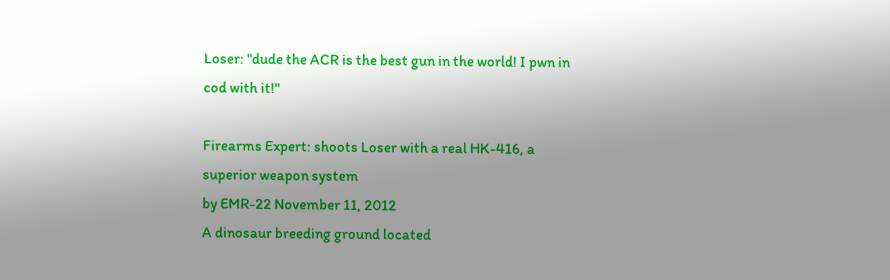Loser: "dude the ACR is the best gun in the world! I pwn in cod with it!"

Firearms Expert: shoots Loser with a real HK-416, a superior weapon system
by EMR-22 November 11, 2012
A dinosaur breeding ground located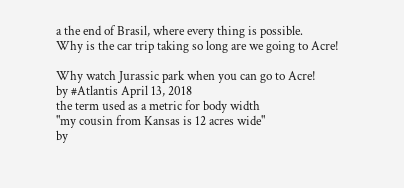a the end of Brasil, where every thing is possible.
Why is the car trip taking so long are we going to Acre!

Why watch Jurassic park when you can go to Acre!
by #Atlantis April 13, 2018
the term used as a metric for body width
"my cousin from Kansas is 12 acres wide"
by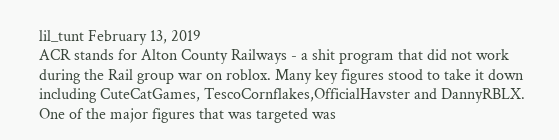lil_tunt February 13, 2019
ACR stands for Alton County Railways - a shit program that did not work during the Rail group war on roblox. Many key figures stood to take it down including CuteCatGames, TescoCornflakes,OfficialHavster and DannyRBLX. One of the major figures that was targeted was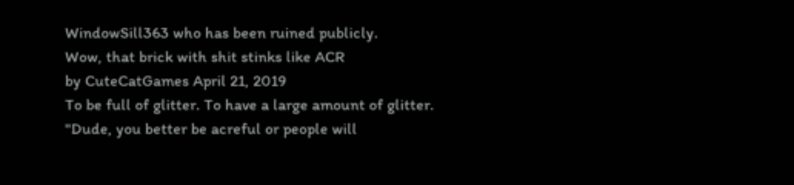WindowSill363 who has been ruined publicly.
Wow, that brick with shit stinks like ACR
by CuteCatGames April 21, 2019
To be full of glitter. To have a large amount of glitter.
"Dude, you better be acreful or people will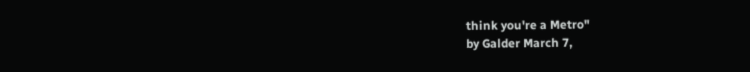think you're a Metro"
by Galder March 7,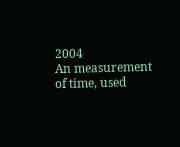2004
An measurement of time, used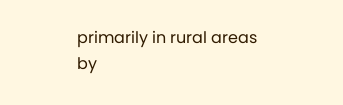primarily in rural areas
by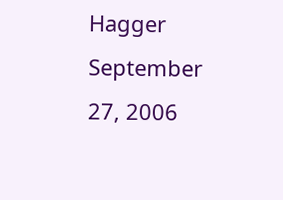Hagger September 27, 2006